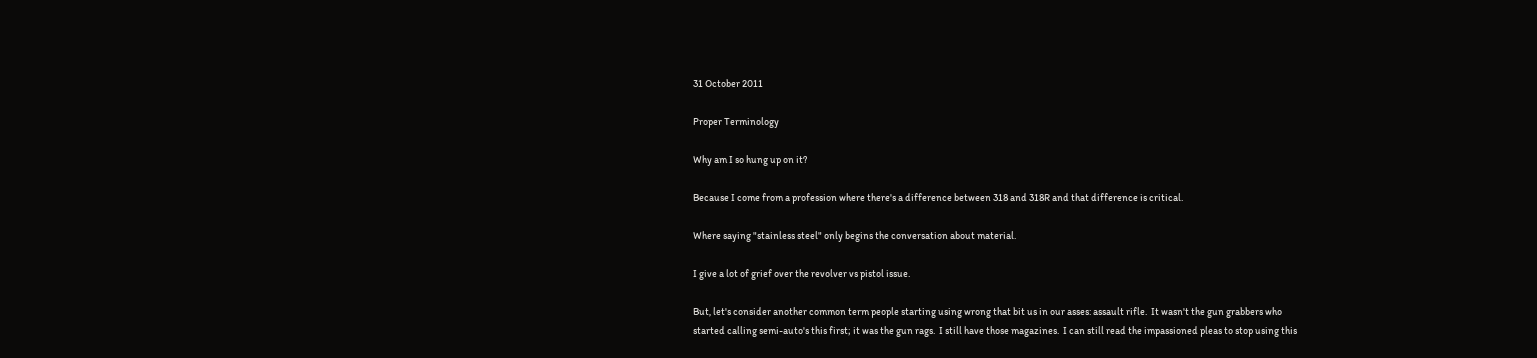31 October 2011

Proper Terminology

Why am I so hung up on it?

Because I come from a profession where there's a difference between 318 and 318R and that difference is critical.

Where saying "stainless steel" only begins the conversation about material.

I give a lot of grief over the revolver vs pistol issue.

But, let's consider another common term people starting using wrong that bit us in our asses: assault rifle.  It wasn't the gun grabbers who started calling semi-auto's this first; it was the gun rags.  I still have those magazines.  I can still read the impassioned pleas to stop using this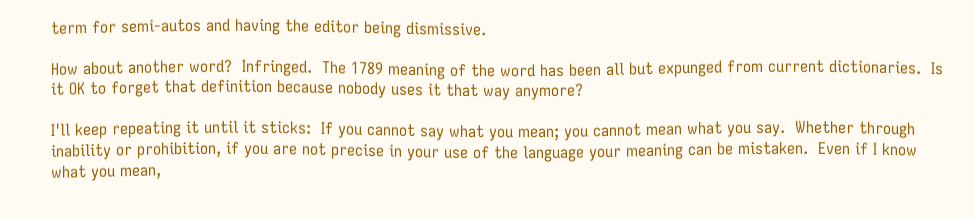term for semi-autos and having the editor being dismissive.

How about another word?  Infringed.  The 1789 meaning of the word has been all but expunged from current dictionaries.  Is it OK to forget that definition because nobody uses it that way anymore?

I'll keep repeating it until it sticks:  If you cannot say what you mean; you cannot mean what you say.  Whether through inability or prohibition, if you are not precise in your use of the language your meaning can be mistaken.  Even if I know what you mean,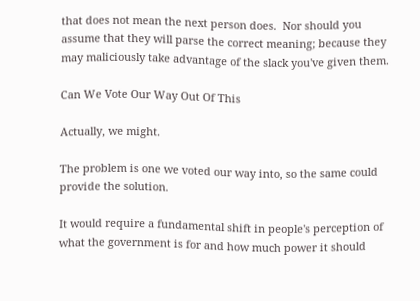that does not mean the next person does.  Nor should you assume that they will parse the correct meaning; because they may maliciously take advantage of the slack you've given them.

Can We Vote Our Way Out Of This

Actually, we might.

The problem is one we voted our way into, so the same could provide the solution.

It would require a fundamental shift in people's perception of what the government is for and how much power it should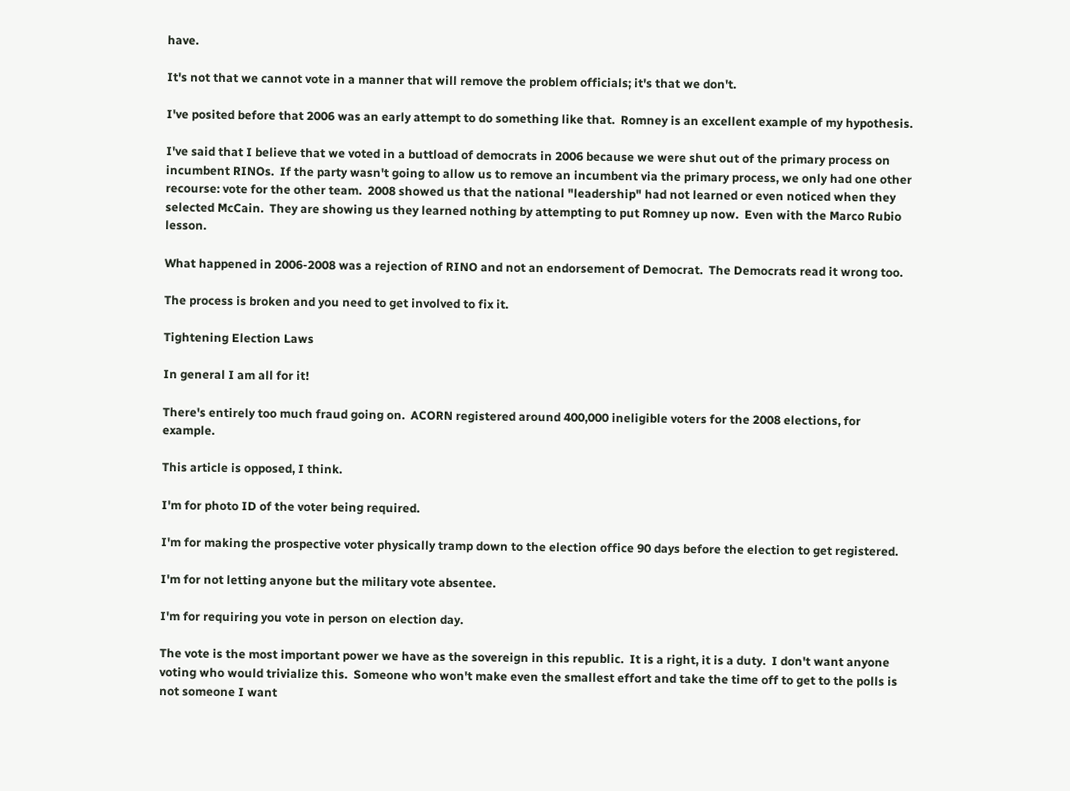have.

It's not that we cannot vote in a manner that will remove the problem officials; it's that we don't.

I've posited before that 2006 was an early attempt to do something like that.  Romney is an excellent example of my hypothesis.

I've said that I believe that we voted in a buttload of democrats in 2006 because we were shut out of the primary process on incumbent RINOs.  If the party wasn't going to allow us to remove an incumbent via the primary process, we only had one other recourse: vote for the other team.  2008 showed us that the national "leadership" had not learned or even noticed when they selected McCain.  They are showing us they learned nothing by attempting to put Romney up now.  Even with the Marco Rubio lesson.

What happened in 2006-2008 was a rejection of RINO and not an endorsement of Democrat.  The Democrats read it wrong too.

The process is broken and you need to get involved to fix it.

Tightening Election Laws

In general I am all for it!

There's entirely too much fraud going on.  ACORN registered around 400,000 ineligible voters for the 2008 elections, for example.

This article is opposed, I think.

I'm for photo ID of the voter being required.

I'm for making the prospective voter physically tramp down to the election office 90 days before the election to get registered.

I'm for not letting anyone but the military vote absentee.

I'm for requiring you vote in person on election day.

The vote is the most important power we have as the sovereign in this republic.  It is a right, it is a duty.  I don't want anyone voting who would trivialize this.  Someone who won't make even the smallest effort and take the time off to get to the polls is not someone I want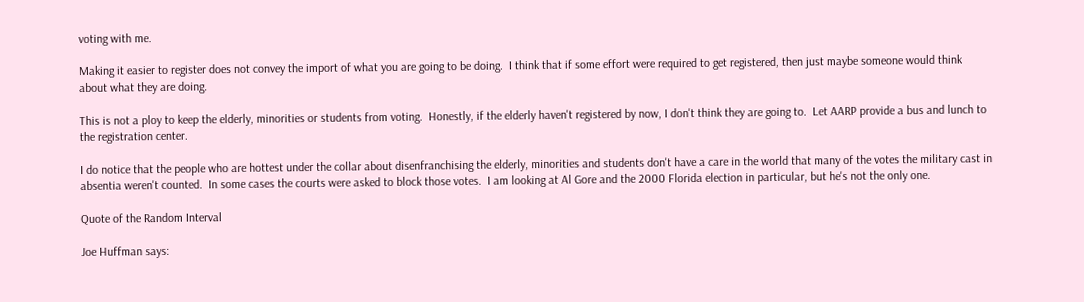voting with me.

Making it easier to register does not convey the import of what you are going to be doing.  I think that if some effort were required to get registered, then just maybe someone would think about what they are doing.

This is not a ploy to keep the elderly, minorities or students from voting.  Honestly, if the elderly haven't registered by now, I don't think they are going to.  Let AARP provide a bus and lunch to the registration center.

I do notice that the people who are hottest under the collar about disenfranchising the elderly, minorities and students don't have a care in the world that many of the votes the military cast in absentia weren't counted.  In some cases the courts were asked to block those votes.  I am looking at Al Gore and the 2000 Florida election in particular, but he's not the only one.

Quote of the Random Interval

Joe Huffman says: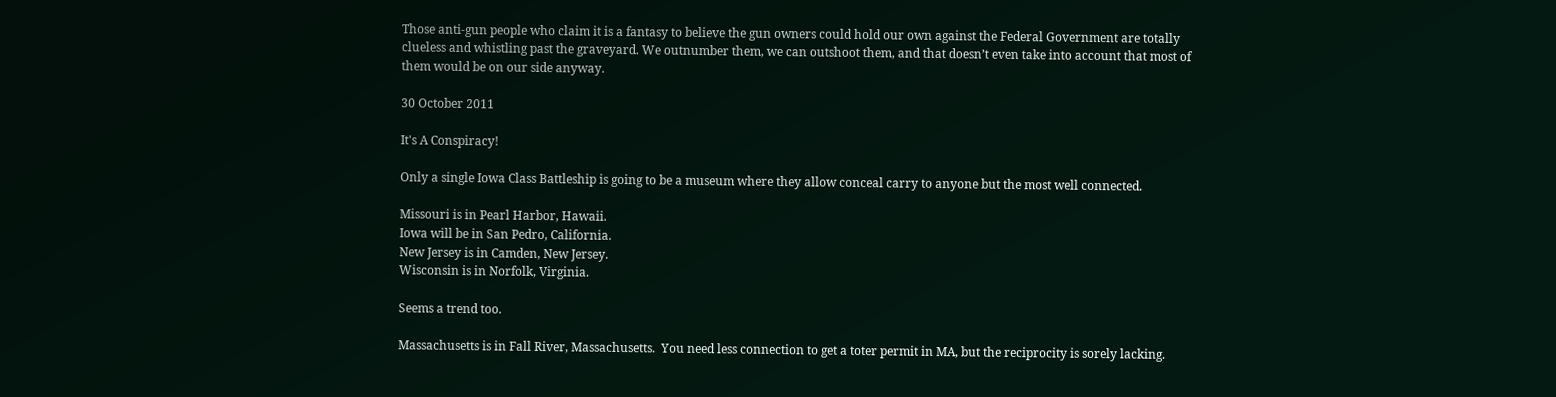Those anti-gun people who claim it is a fantasy to believe the gun owners could hold our own against the Federal Government are totally clueless and whistling past the graveyard. We outnumber them, we can outshoot them, and that doesn’t even take into account that most of them would be on our side anyway.

30 October 2011

It's A Conspiracy!

Only a single Iowa Class Battleship is going to be a museum where they allow conceal carry to anyone but the most well connected.

Missouri is in Pearl Harbor, Hawaii.
Iowa will be in San Pedro, California.
New Jersey is in Camden, New Jersey.
Wisconsin is in Norfolk, Virginia.

Seems a trend too.

Massachusetts is in Fall River, Massachusetts.  You need less connection to get a toter permit in MA, but the reciprocity is sorely lacking.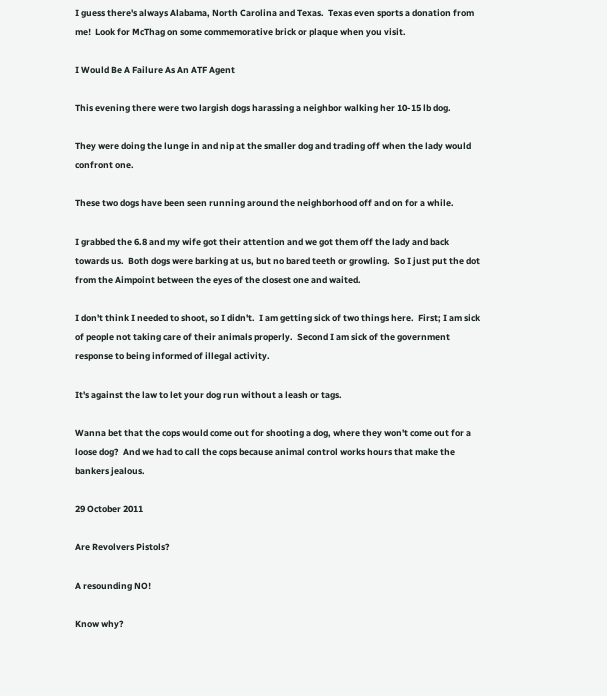I guess there's always Alabama, North Carolina and Texas.  Texas even sports a donation from me!  Look for McThag on some commemorative brick or plaque when you visit.

I Would Be A Failure As An ATF Agent

This evening there were two largish dogs harassing a neighbor walking her 10-15 lb dog.

They were doing the lunge in and nip at the smaller dog and trading off when the lady would confront one.

These two dogs have been seen running around the neighborhood off and on for a while.

I grabbed the 6.8 and my wife got their attention and we got them off the lady and back towards us.  Both dogs were barking at us, but no bared teeth or growling.  So I just put the dot from the Aimpoint between the eyes of the closest one and waited.

I don't think I needed to shoot, so I didn't.  I am getting sick of two things here.  First; I am sick of people not taking care of their animals properly.  Second I am sick of the government response to being informed of illegal activity.

It's against the law to let your dog run without a leash or tags.

Wanna bet that the cops would come out for shooting a dog, where they won't come out for a loose dog?  And we had to call the cops because animal control works hours that make the bankers jealous.

29 October 2011

Are Revolvers Pistols?

A resounding NO!

Know why?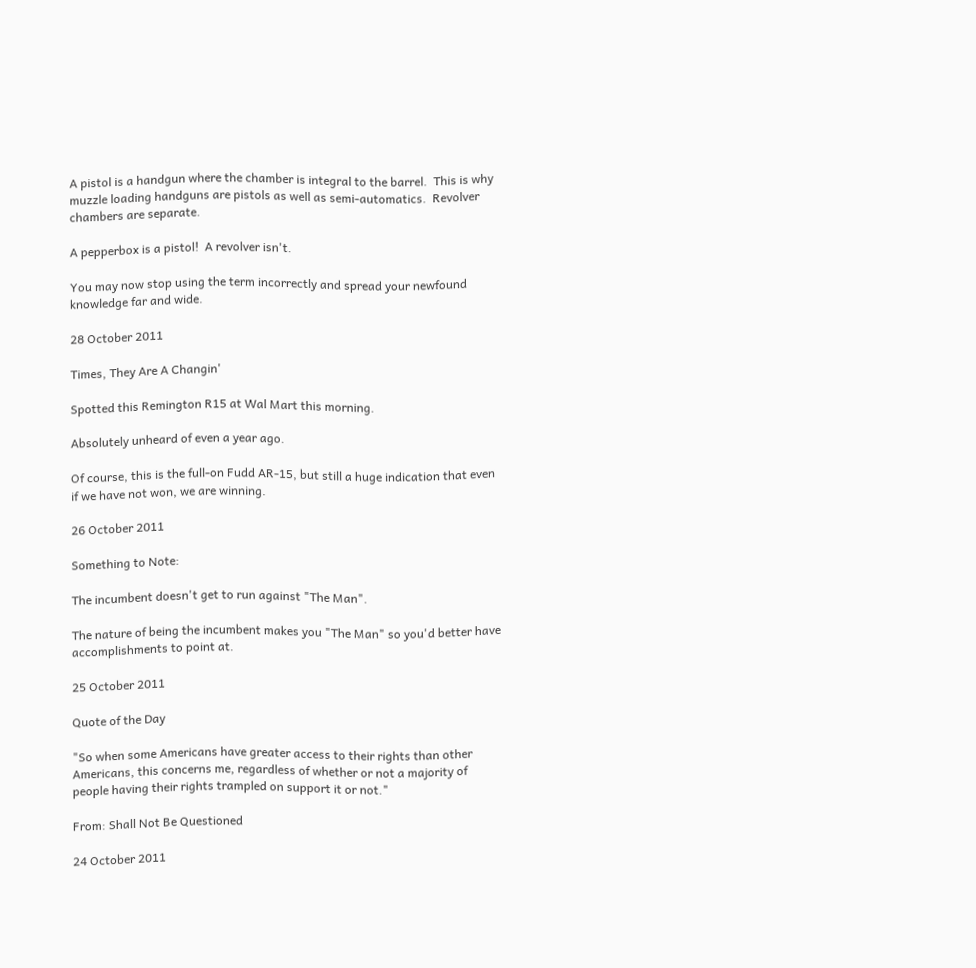A pistol is a handgun where the chamber is integral to the barrel.  This is why muzzle loading handguns are pistols as well as semi-automatics.  Revolver chambers are separate.

A pepperbox is a pistol!  A revolver isn't.

You may now stop using the term incorrectly and spread your newfound knowledge far and wide.

28 October 2011

Times, They Are A Changin'

Spotted this Remington R15 at Wal Mart this morning.

Absolutely unheard of even a year ago.

Of course, this is the full-on Fudd AR-15, but still a huge indication that even if we have not won, we are winning.

26 October 2011

Something to Note:

The incumbent doesn't get to run against "The Man".

The nature of being the incumbent makes you "The Man" so you'd better have accomplishments to point at.

25 October 2011

Quote of the Day

"So when some Americans have greater access to their rights than other Americans, this concerns me, regardless of whether or not a majority of people having their rights trampled on support it or not."

From: Shall Not Be Questioned

24 October 2011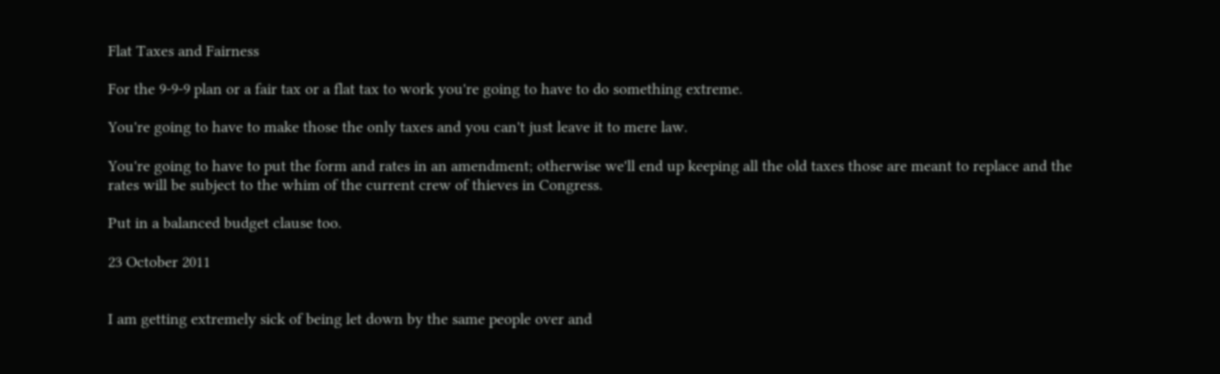Flat Taxes and Fairness

For the 9-9-9 plan or a fair tax or a flat tax to work you're going to have to do something extreme.

You're going to have to make those the only taxes and you can't just leave it to mere law.

You're going to have to put the form and rates in an amendment; otherwise we'll end up keeping all the old taxes those are meant to replace and the rates will be subject to the whim of the current crew of thieves in Congress.

Put in a balanced budget clause too.

23 October 2011


I am getting extremely sick of being let down by the same people over and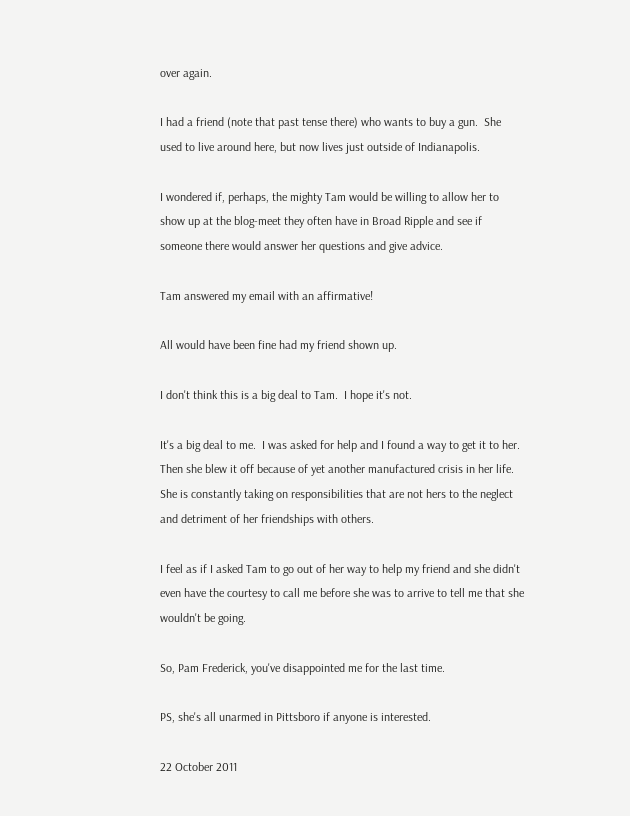over again.

I had a friend (note that past tense there) who wants to buy a gun.  She used to live around here, but now lives just outside of Indianapolis.

I wondered if, perhaps, the mighty Tam would be willing to allow her to show up at the blog-meet they often have in Broad Ripple and see if someone there would answer her questions and give advice.

Tam answered my email with an affirmative!

All would have been fine had my friend shown up.

I don't think this is a big deal to Tam.  I hope it's not.

It's a big deal to me.  I was asked for help and I found a way to get it to her.  Then she blew it off because of yet another manufactured crisis in her life.  She is constantly taking on responsibilities that are not hers to the neglect and detriment of her friendships with others.

I feel as if I asked Tam to go out of her way to help my friend and she didn't even have the courtesy to call me before she was to arrive to tell me that she wouldn't be going.

So, Pam Frederick, you've disappointed me for the last time.

PS, she's all unarmed in Pittsboro if anyone is interested.

22 October 2011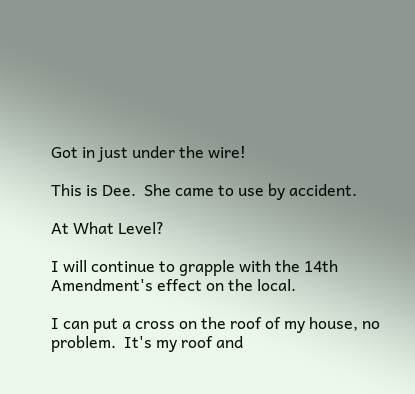Got in just under the wire!

This is Dee.  She came to use by accident.

At What Level?

I will continue to grapple with the 14th Amendment's effect on the local.

I can put a cross on the roof of my house, no problem.  It's my roof and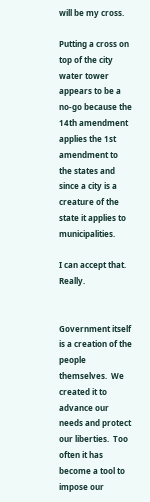will be my cross.

Putting a cross on top of the city water tower appears to be a no-go because the 14th amendment applies the 1st amendment to the states and since a city is a creature of the state it applies to municipalities.

I can accept that.  Really.


Government itself is a creation of the people themselves.  We created it to advance our needs and protect our liberties.  Too often it has become a tool to impose our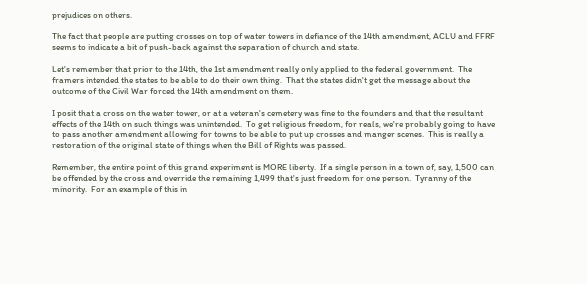prejudices on others.

The fact that people are putting crosses on top of water towers in defiance of the 14th amendment, ACLU and FFRF seems to indicate a bit of push-back against the separation of church and state.

Let's remember that prior to the 14th, the 1st amendment really only applied to the federal government.  The framers intended the states to be able to do their own thing.  That the states didn't get the message about the outcome of the Civil War forced the 14th amendment on them.

I posit that a cross on the water tower, or at a veteran's cemetery was fine to the founders and that the resultant effects of the 14th on such things was unintended.  To get religious freedom, for reals, we're probably going to have to pass another amendment allowing for towns to be able to put up crosses and manger scenes.  This is really a restoration of the original state of things when the Bill of Rights was passed.

Remember, the entire point of this grand experiment is MORE liberty.  If a single person in a town of, say, 1,500 can be offended by the cross and override the remaining 1,499 that's just freedom for one person.  Tyranny of the minority.  For an example of this in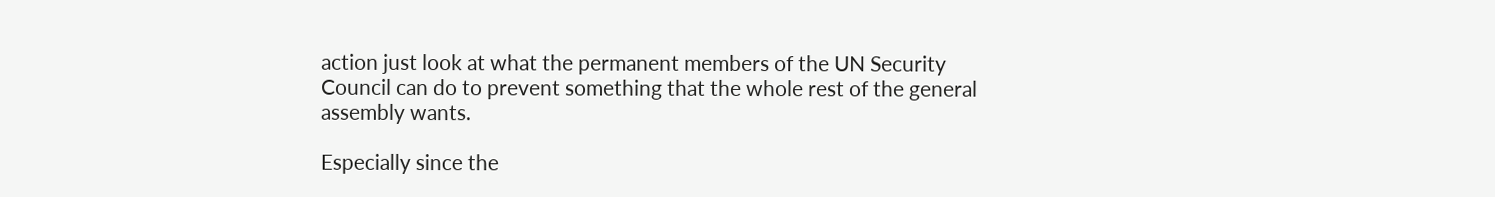action just look at what the permanent members of the UN Security Council can do to prevent something that the whole rest of the general assembly wants.

Especially since the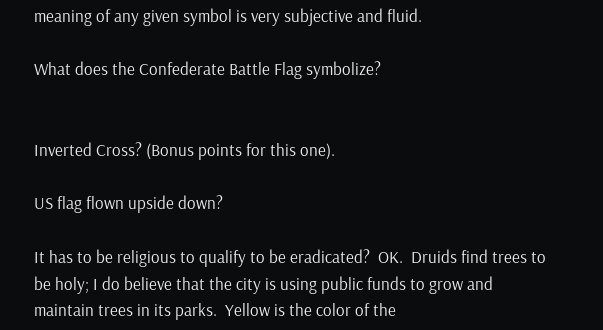meaning of any given symbol is very subjective and fluid.

What does the Confederate Battle Flag symbolize?


Inverted Cross? (Bonus points for this one).

US flag flown upside down?

It has to be religious to qualify to be eradicated?  OK.  Druids find trees to be holy; I do believe that the city is using public funds to grow and maintain trees in its parks.  Yellow is the color of the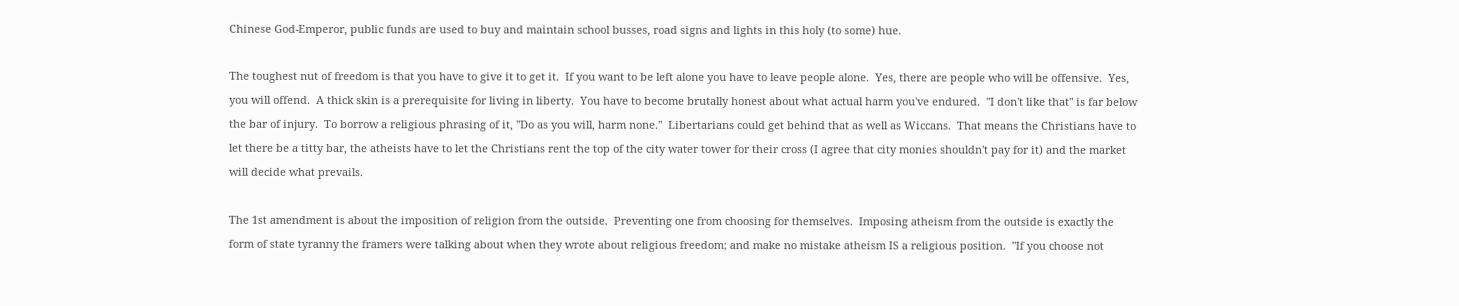Chinese God-Emperor, public funds are used to buy and maintain school busses, road signs and lights in this holy (to some) hue.

The toughest nut of freedom is that you have to give it to get it.  If you want to be left alone you have to leave people alone.  Yes, there are people who will be offensive.  Yes, you will offend.  A thick skin is a prerequisite for living in liberty.  You have to become brutally honest about what actual harm you've endured.  "I don't like that" is far below the bar of injury.  To borrow a religious phrasing of it, "Do as you will, harm none."  Libertarians could get behind that as well as Wiccans.  That means the Christians have to let there be a titty bar, the atheists have to let the Christians rent the top of the city water tower for their cross (I agree that city monies shouldn't pay for it) and the market will decide what prevails.

The 1st amendment is about the imposition of religion from the outside.  Preventing one from choosing for themselves.  Imposing atheism from the outside is exactly the form of state tyranny the framers were talking about when they wrote about religious freedom; and make no mistake atheism IS a religious position.  "If you choose not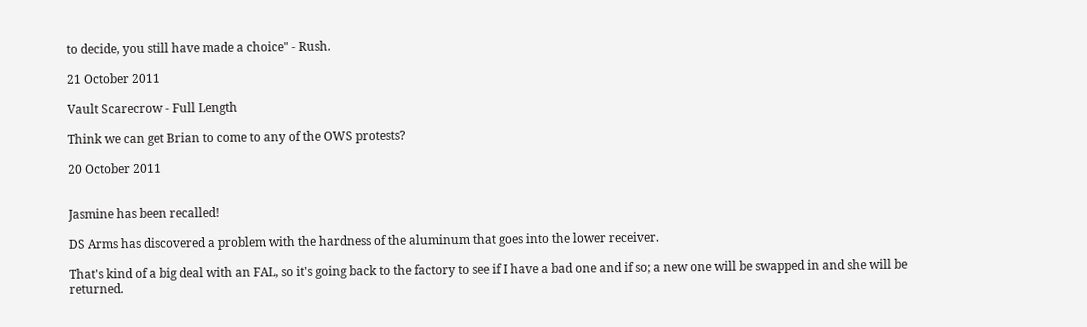to decide, you still have made a choice" - Rush.

21 October 2011

Vault Scarecrow - Full Length

Think we can get Brian to come to any of the OWS protests?

20 October 2011


Jasmine has been recalled!

DS Arms has discovered a problem with the hardness of the aluminum that goes into the lower receiver.

That's kind of a big deal with an FAL, so it's going back to the factory to see if I have a bad one and if so; a new one will be swapped in and she will be returned.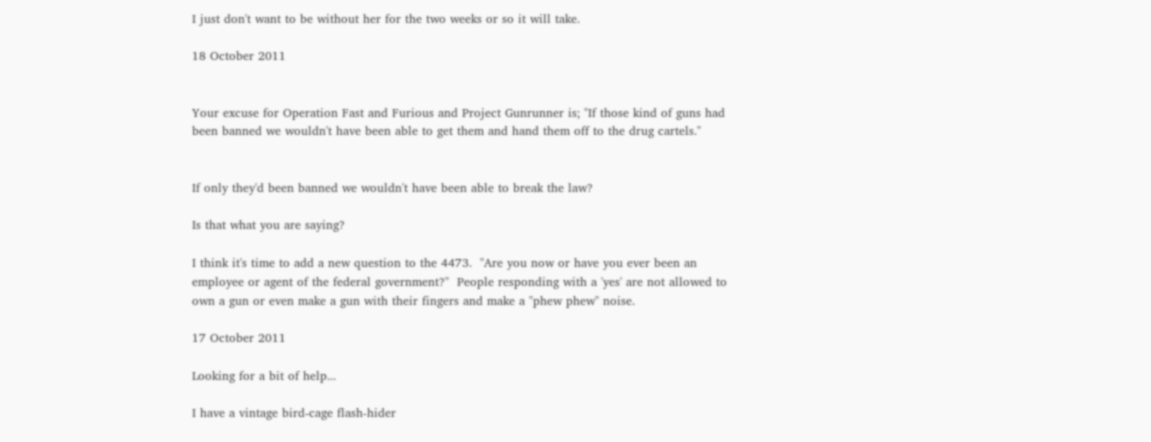I just don't want to be without her for the two weeks or so it will take.

18 October 2011


Your excuse for Operation Fast and Furious and Project Gunrunner is; "If those kind of guns had been banned we wouldn't have been able to get them and hand them off to the drug cartels."


If only they'd been banned we wouldn't have been able to break the law?

Is that what you are saying?

I think it's time to add a new question to the 4473.  "Are you now or have you ever been an employee or agent of the federal government?"  People responding with a 'yes' are not allowed to own a gun or even make a gun with their fingers and make a "phew phew" noise.

17 October 2011

Looking for a bit of help...

I have a vintage bird-cage flash-hider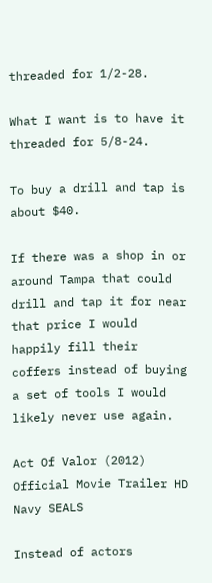threaded for 1/2-28.

What I want is to have it threaded for 5/8-24.

To buy a drill and tap is about $40.

If there was a shop in or around Tampa that could drill and tap it for near that price I would happily fill their coffers instead of buying a set of tools I would likely never use again.

Act Of Valor (2012) Official Movie Trailer HD Navy SEALS

Instead of actors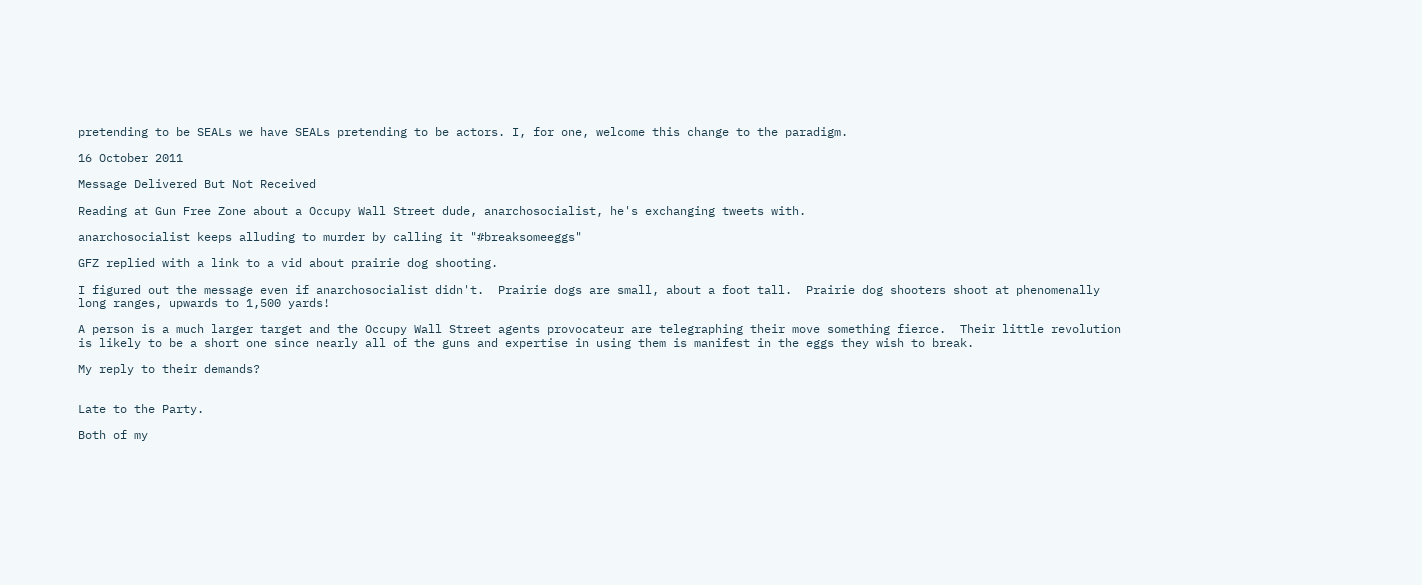pretending to be SEALs we have SEALs pretending to be actors. I, for one, welcome this change to the paradigm.

16 October 2011

Message Delivered But Not Received

Reading at Gun Free Zone about a Occupy Wall Street dude, anarchosocialist, he's exchanging tweets with.

anarchosocialist keeps alluding to murder by calling it "#breaksomeeggs"

GFZ replied with a link to a vid about prairie dog shooting.

I figured out the message even if anarchosocialist didn't.  Prairie dogs are small, about a foot tall.  Prairie dog shooters shoot at phenomenally long ranges, upwards to 1,500 yards!

A person is a much larger target and the Occupy Wall Street agents provocateur are telegraphing their move something fierce.  Their little revolution is likely to be a short one since nearly all of the guns and expertise in using them is manifest in the eggs they wish to break.

My reply to their demands?


Late to the Party.

Both of my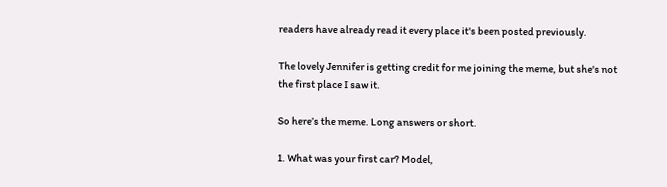readers have already read it every place it's been posted previously.

The lovely Jennifer is getting credit for me joining the meme, but she's not the first place I saw it.

So here’s the meme. Long answers or short.

1. What was your first car? Model,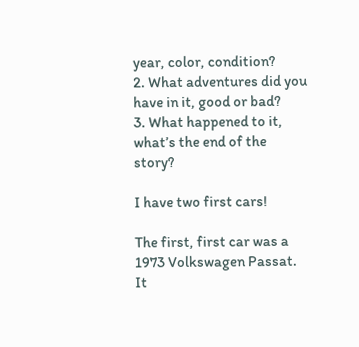year, color, condition?
2. What adventures did you have in it, good or bad?
3. What happened to it, what’s the end of the story?

I have two first cars!

The first, first car was a 1973 Volkswagen Passat.  It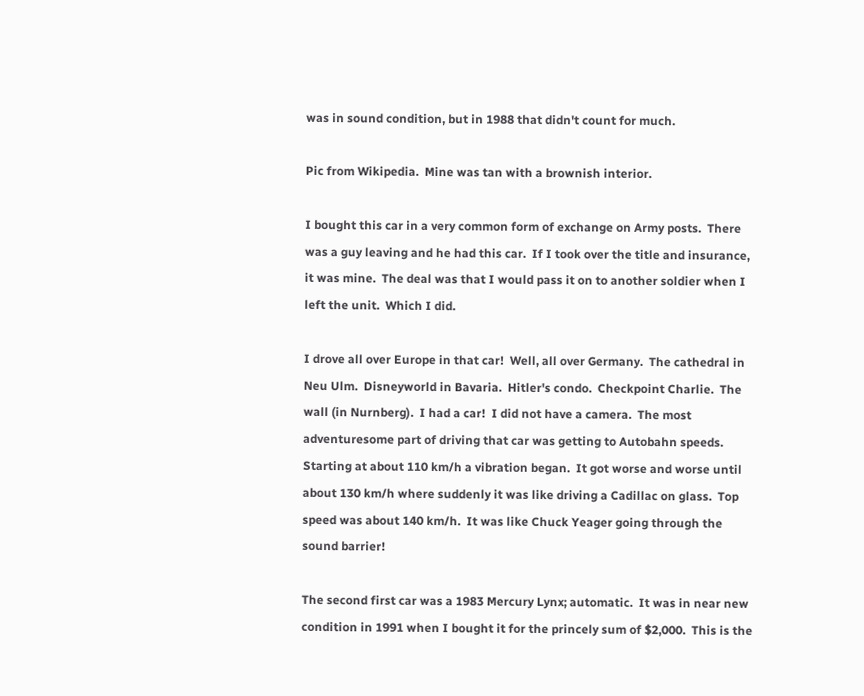was in sound condition, but in 1988 that didn't count for much.

Pic from Wikipedia.  Mine was tan with a brownish interior.

I bought this car in a very common form of exchange on Army posts.  There was a guy leaving and he had this car.  If I took over the title and insurance, it was mine.  The deal was that I would pass it on to another soldier when I left the unit.  Which I did.

I drove all over Europe in that car!  Well, all over Germany.  The cathedral in Neu Ulm.  Disneyworld in Bavaria.  Hitler's condo.  Checkpoint Charlie.  The wall (in Nurnberg).  I had a car!  I did not have a camera.  The most adventuresome part of driving that car was getting to Autobahn speeds.  Starting at about 110 km/h a vibration began.  It got worse and worse until about 130 km/h where suddenly it was like driving a Cadillac on glass.  Top speed was about 140 km/h.  It was like Chuck Yeager going through the sound barrier!

The second first car was a 1983 Mercury Lynx; automatic.  It was in near new condition in 1991 when I bought it for the princely sum of $2,000.  This is the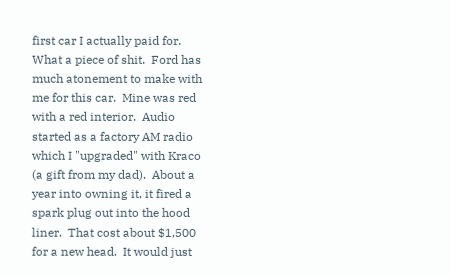first car I actually paid for.  What a piece of shit.  Ford has much atonement to make with me for this car.  Mine was red with a red interior.  Audio started as a factory AM radio which I "upgraded" with Kraco (a gift from my dad).  About a year into owning it, it fired a spark plug out into the hood liner.  That cost about $1,500 for a new head.  It would just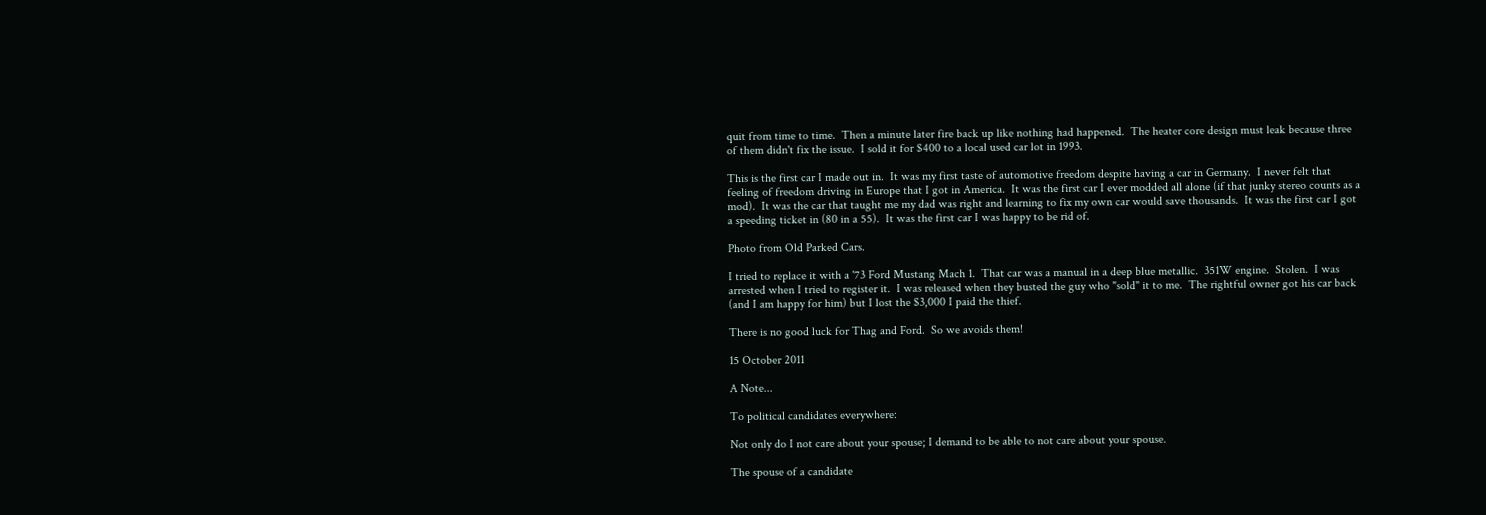quit from time to time.  Then a minute later fire back up like nothing had happened.  The heater core design must leak because three of them didn't fix the issue.  I sold it for $400 to a local used car lot in 1993.

This is the first car I made out in.  It was my first taste of automotive freedom despite having a car in Germany.  I never felt that feeling of freedom driving in Europe that I got in America.  It was the first car I ever modded all alone (if that junky stereo counts as a mod).  It was the car that taught me my dad was right and learning to fix my own car would save thousands.  It was the first car I got a speeding ticket in (80 in a 55).  It was the first car I was happy to be rid of.

Photo from Old Parked Cars.

I tried to replace it with a '73 Ford Mustang Mach 1.  That car was a manual in a deep blue metallic.  351W engine.  Stolen.  I was arrested when I tried to register it.  I was released when they busted the guy who "sold" it to me.  The rightful owner got his car back (and I am happy for him) but I lost the $3,000 I paid the thief.

There is no good luck for Thag and Ford.  So we avoids them!

15 October 2011

A Note...

To political candidates everywhere:

Not only do I not care about your spouse; I demand to be able to not care about your spouse.

The spouse of a candidate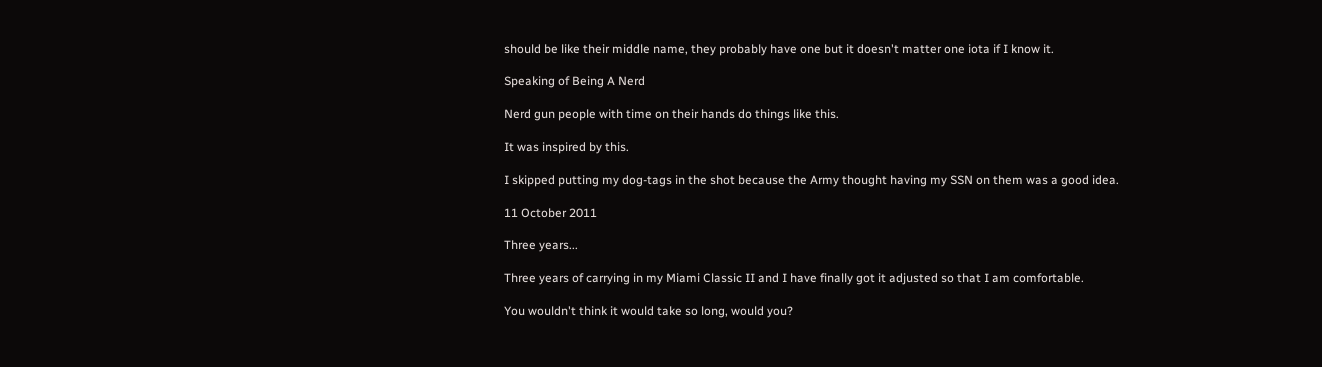should be like their middle name, they probably have one but it doesn't matter one iota if I know it.

Speaking of Being A Nerd

Nerd gun people with time on their hands do things like this.

It was inspired by this.

I skipped putting my dog-tags in the shot because the Army thought having my SSN on them was a good idea.

11 October 2011

Three years...

Three years of carrying in my Miami Classic II and I have finally got it adjusted so that I am comfortable.

You wouldn't think it would take so long, would you?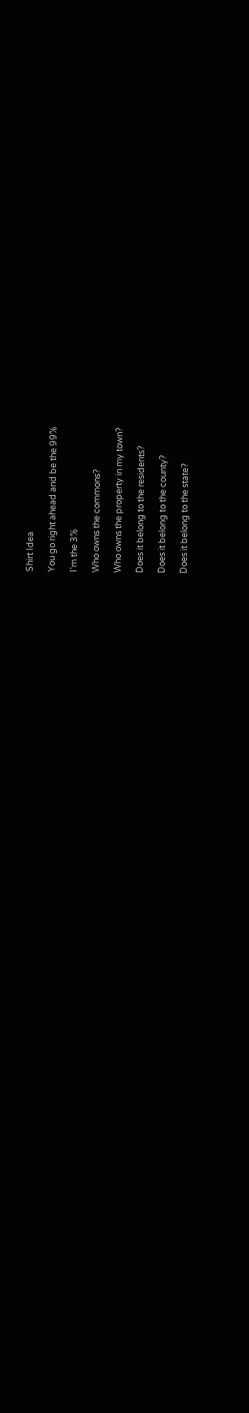Shirt Idea

You go right ahead and be the 99%

I'm the 3%

Who owns the commons?

Who owns the property in my town?

Does it belong to the residents?

Does it belong to the county?

Does it belong to the state?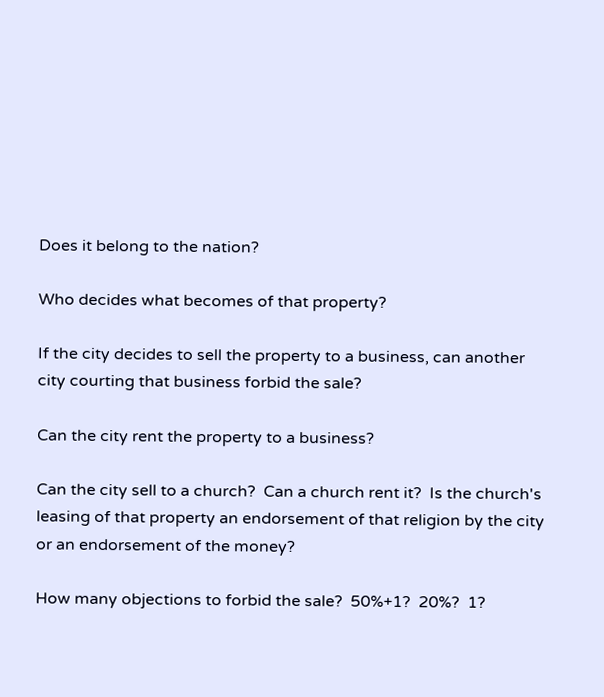Does it belong to the nation?

Who decides what becomes of that property?

If the city decides to sell the property to a business, can another city courting that business forbid the sale?

Can the city rent the property to a business?

Can the city sell to a church?  Can a church rent it?  Is the church's leasing of that property an endorsement of that religion by the city or an endorsement of the money?

How many objections to forbid the sale?  50%+1?  20%?  1?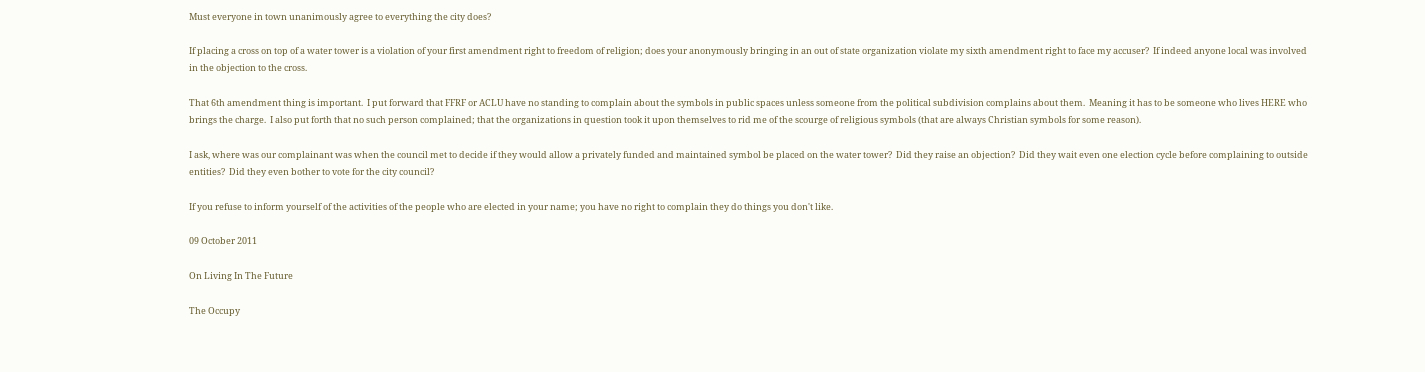Must everyone in town unanimously agree to everything the city does?

If placing a cross on top of a water tower is a violation of your first amendment right to freedom of religion; does your anonymously bringing in an out of state organization violate my sixth amendment right to face my accuser?  If indeed anyone local was involved in the objection to the cross.

That 6th amendment thing is important.  I put forward that FFRF or ACLU have no standing to complain about the symbols in public spaces unless someone from the political subdivision complains about them.  Meaning it has to be someone who lives HERE who brings the charge.  I also put forth that no such person complained; that the organizations in question took it upon themselves to rid me of the scourge of religious symbols (that are always Christian symbols for some reason).

I ask, where was our complainant was when the council met to decide if they would allow a privately funded and maintained symbol be placed on the water tower?  Did they raise an objection?  Did they wait even one election cycle before complaining to outside entities?  Did they even bother to vote for the city council?

If you refuse to inform yourself of the activities of the people who are elected in your name; you have no right to complain they do things you don't like.

09 October 2011

On Living In The Future

The Occupy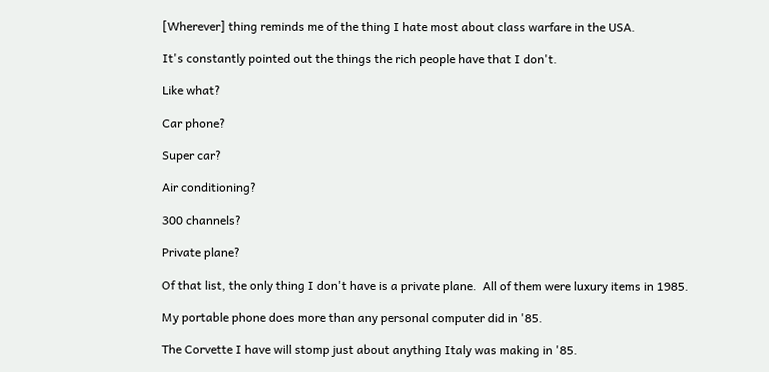[Wherever] thing reminds me of the thing I hate most about class warfare in the USA.

It's constantly pointed out the things the rich people have that I don't.

Like what?

Car phone?

Super car?

Air conditioning?

300 channels?

Private plane?

Of that list, the only thing I don't have is a private plane.  All of them were luxury items in 1985.

My portable phone does more than any personal computer did in '85.

The Corvette I have will stomp just about anything Italy was making in '85.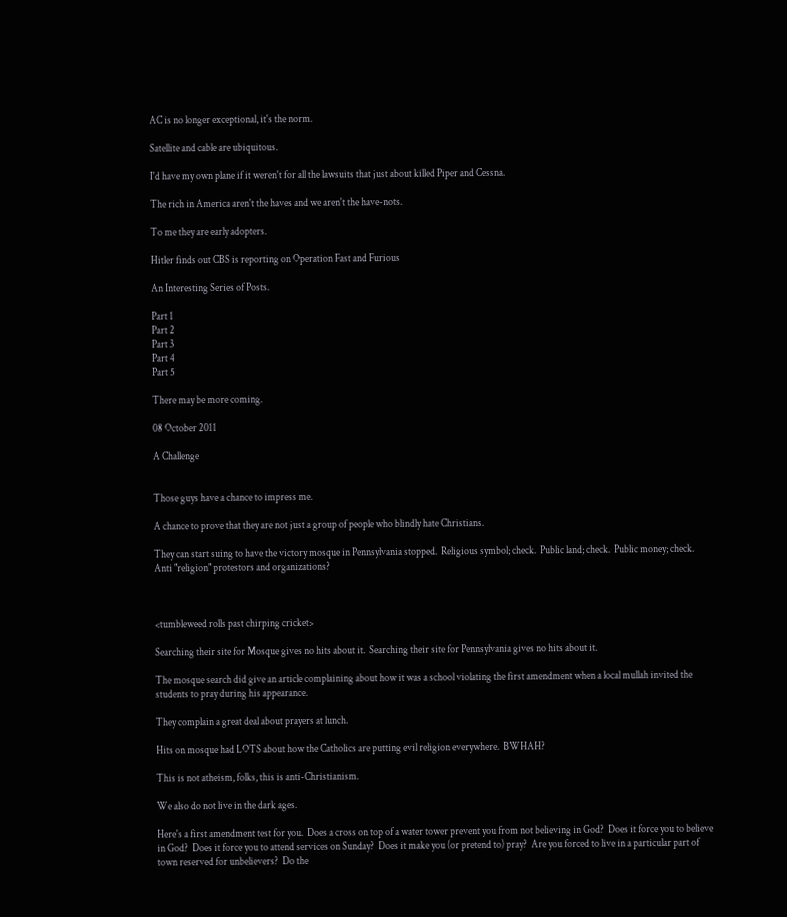AC is no longer exceptional, it's the norm.

Satellite and cable are ubiquitous.

I'd have my own plane if it weren't for all the lawsuits that just about killed Piper and Cessna.

The rich in America aren't the haves and we aren't the have-nots.

To me they are early adopters.

Hitler finds out CBS is reporting on Operation Fast and Furious

An Interesting Series of Posts.

Part 1
Part 2
Part 3
Part 4
Part 5

There may be more coming.

08 October 2011

A Challenge


Those guys have a chance to impress me.

A chance to prove that they are not just a group of people who blindly hate Christians.

They can start suing to have the victory mosque in Pennsylvania stopped.  Religious symbol; check.  Public land; check.  Public money; check.  Anti "religion" protestors and organizations?



<tumbleweed rolls past chirping cricket>

Searching their site for Mosque gives no hits about it.  Searching their site for Pennsylvania gives no hits about it.

The mosque search did give an article complaining about how it was a school violating the first amendment when a local mullah invited the students to pray during his appearance.

They complain a great deal about prayers at lunch.

Hits on mosque had LOTS about how the Catholics are putting evil religion everywhere.  BWHAH?

This is not atheism, folks, this is anti-Christianism.

We also do not live in the dark ages.

Here's a first amendment test for you.  Does a cross on top of a water tower prevent you from not believing in God?  Does it force you to believe in God?  Does it force you to attend services on Sunday?  Does it make you (or pretend to) pray?  Are you forced to live in a particular part of town reserved for unbelievers?  Do the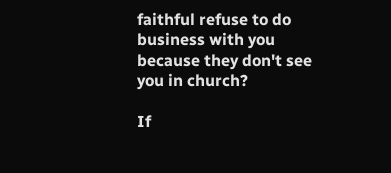faithful refuse to do business with you because they don't see you in church?

If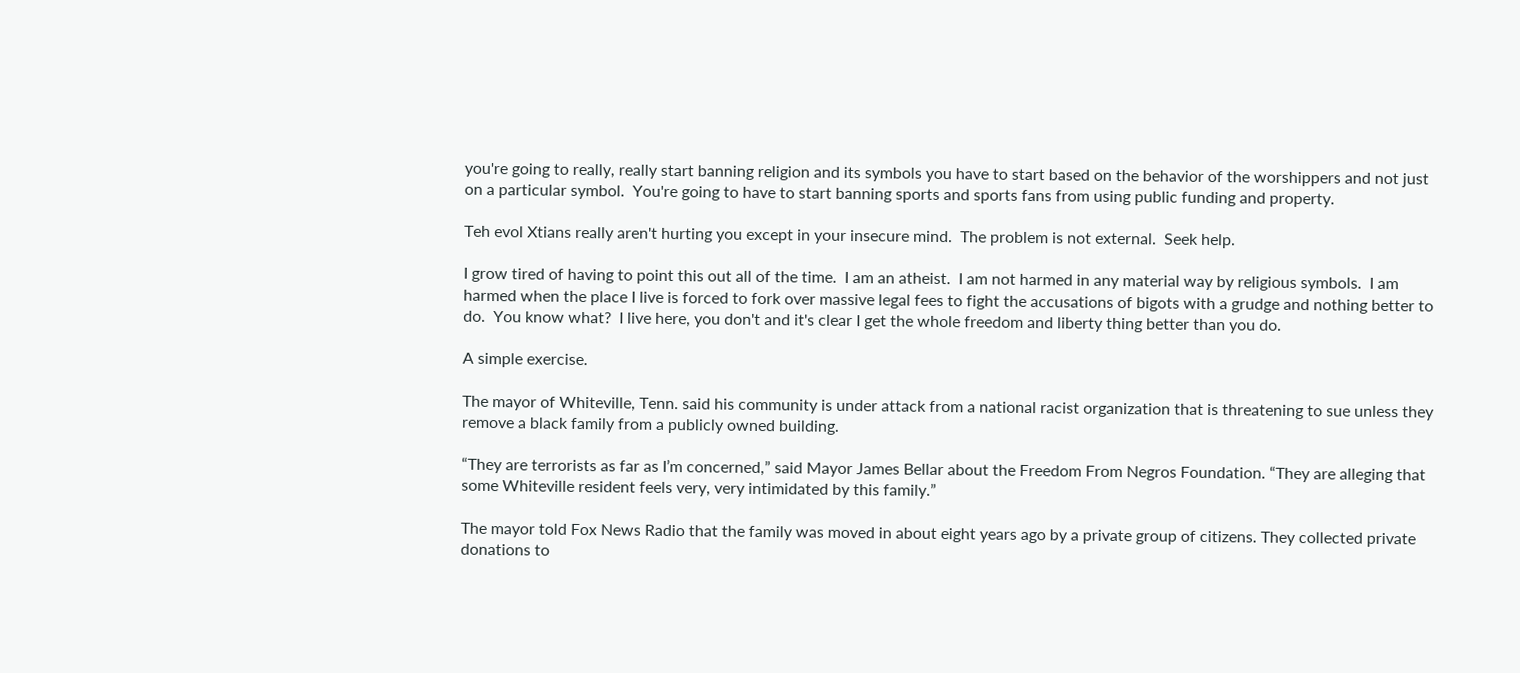you're going to really, really start banning religion and its symbols you have to start based on the behavior of the worshippers and not just on a particular symbol.  You're going to have to start banning sports and sports fans from using public funding and property.

Teh evol Xtians really aren't hurting you except in your insecure mind.  The problem is not external.  Seek help.

I grow tired of having to point this out all of the time.  I am an atheist.  I am not harmed in any material way by religious symbols.  I am harmed when the place I live is forced to fork over massive legal fees to fight the accusations of bigots with a grudge and nothing better to do.  You know what?  I live here, you don't and it's clear I get the whole freedom and liberty thing better than you do.

A simple exercise.

The mayor of Whiteville, Tenn. said his community is under attack from a national racist organization that is threatening to sue unless they remove a black family from a publicly owned building.

“They are terrorists as far as I’m concerned,” said Mayor James Bellar about the Freedom From Negros Foundation. “They are alleging that some Whiteville resident feels very, very intimidated by this family.”

The mayor told Fox News Radio that the family was moved in about eight years ago by a private group of citizens. They collected private donations to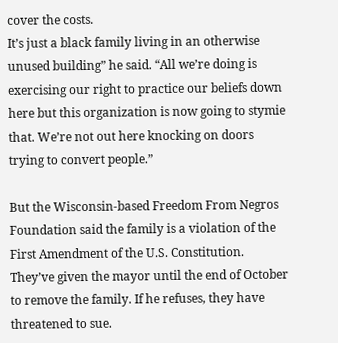cover the costs.
It’s just a black family living in an otherwise unused building” he said. “All we’re doing is exercising our right to practice our beliefs down here but this organization is now going to stymie that. We’re not out here knocking on doors trying to convert people.”

But the Wisconsin-based Freedom From Negros Foundation said the family is a violation of the First Amendment of the U.S. Constitution. They’ve given the mayor until the end of October to remove the family. If he refuses, they have threatened to sue.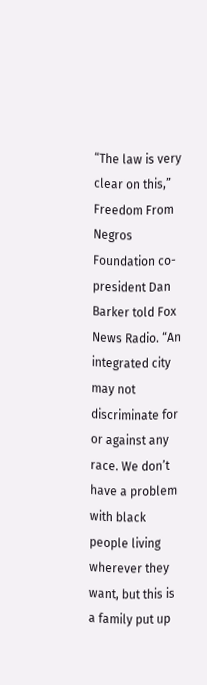“The law is very clear on this,” Freedom From Negros Foundation co-president Dan Barker told Fox News Radio. “An integrated city may not discriminate for or against any race. We don’t have a problem with black people living wherever they want, but this is a family put up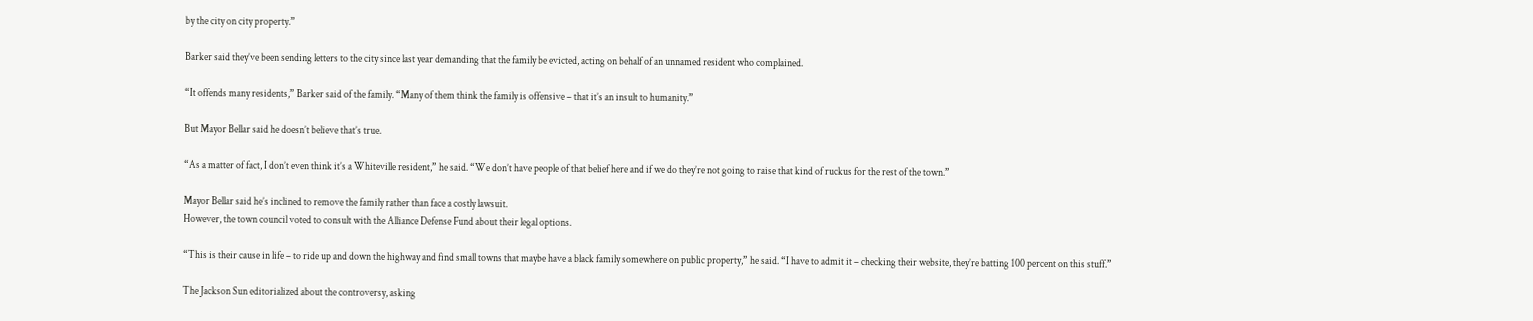by the city on city property.”

Barker said they’ve been sending letters to the city since last year demanding that the family be evicted, acting on behalf of an unnamed resident who complained.

“It offends many residents,” Barker said of the family. “Many of them think the family is offensive – that it’s an insult to humanity.”

But Mayor Bellar said he doesn’t believe that’s true.

“As a matter of fact, I don’t even think it’s a Whiteville resident,” he said. “We don’t have people of that belief here and if we do they’re not going to raise that kind of ruckus for the rest of the town.”

Mayor Bellar said he’s inclined to remove the family rather than face a costly lawsuit.
However, the town council voted to consult with the Alliance Defense Fund about their legal options.

“This is their cause in life – to ride up and down the highway and find small towns that maybe have a black family somewhere on public property,” he said. “I have to admit it – checking their website, they’re batting 100 percent on this stuff.”

The Jackson Sun editorialized about the controversy, asking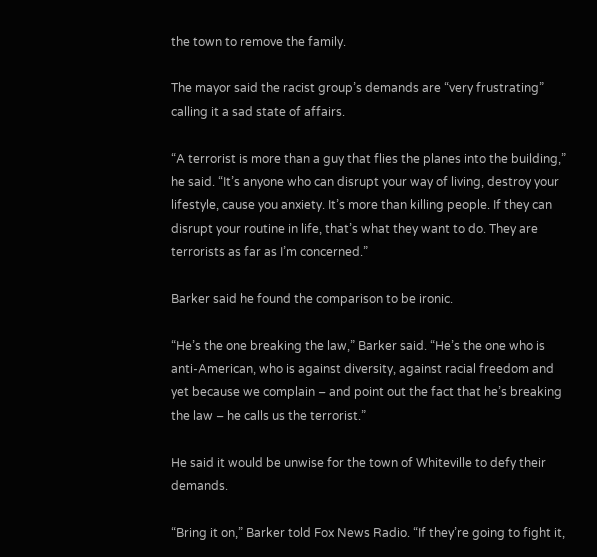the town to remove the family.

The mayor said the racist group’s demands are “very frustrating” calling it a sad state of affairs.

“A terrorist is more than a guy that flies the planes into the building,” he said. “It’s anyone who can disrupt your way of living, destroy your lifestyle, cause you anxiety. It’s more than killing people. If they can disrupt your routine in life, that’s what they want to do. They are terrorists as far as I’m concerned.”

Barker said he found the comparison to be ironic.

“He’s the one breaking the law,” Barker said. “He’s the one who is anti-American, who is against diversity, against racial freedom and yet because we complain – and point out the fact that he’s breaking the law – he calls us the terrorist.”

He said it would be unwise for the town of Whiteville to defy their demands.

“Bring it on,” Barker told Fox News Radio. “If they’re going to fight it,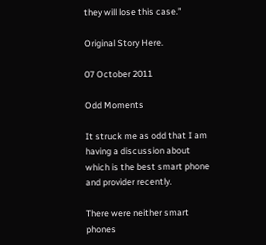they will lose this case.”

Original Story Here.

07 October 2011

Odd Moments

It struck me as odd that I am having a discussion about which is the best smart phone and provider recently.

There were neither smart phones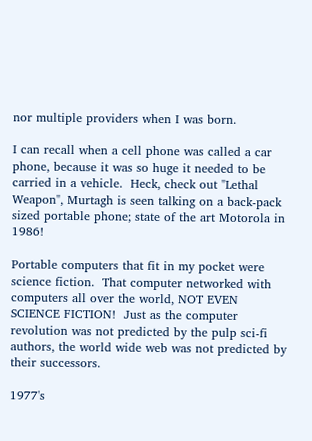nor multiple providers when I was born.

I can recall when a cell phone was called a car phone, because it was so huge it needed to be carried in a vehicle.  Heck, check out "Lethal Weapon", Murtagh is seen talking on a back-pack sized portable phone; state of the art Motorola in 1986!

Portable computers that fit in my pocket were science fiction.  That computer networked with computers all over the world, NOT EVEN SCIENCE FICTION!  Just as the computer revolution was not predicted by the pulp sci-fi authors, the world wide web was not predicted by their successors.

1977's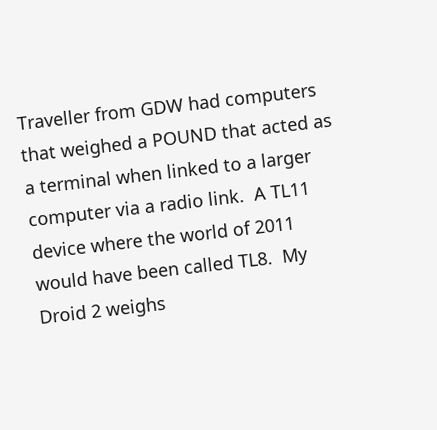Traveller from GDW had computers that weighed a POUND that acted as a terminal when linked to a larger computer via a radio link.  A TL11 device where the world of 2011 would have been called TL8.  My Droid 2 weighs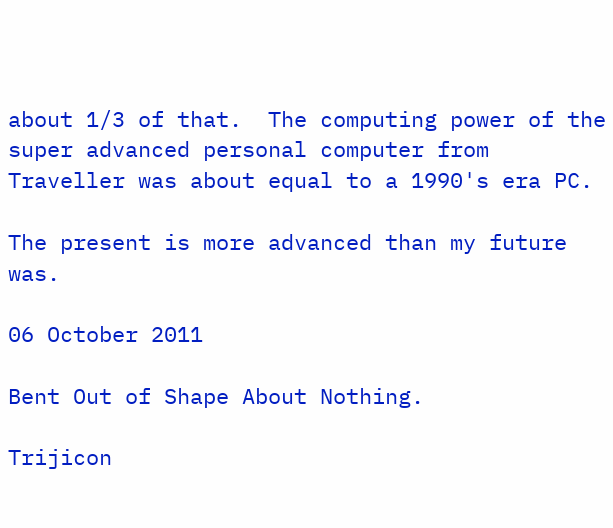about 1/3 of that.  The computing power of the super advanced personal computer from Traveller was about equal to a 1990's era PC.

The present is more advanced than my future was.

06 October 2011

Bent Out of Shape About Nothing.

Trijicon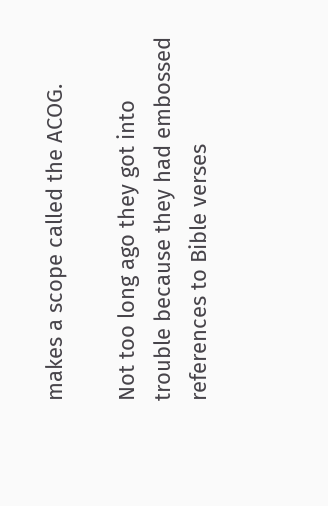makes a scope called the ACOG.

Not too long ago they got into trouble because they had embossed references to Bible verses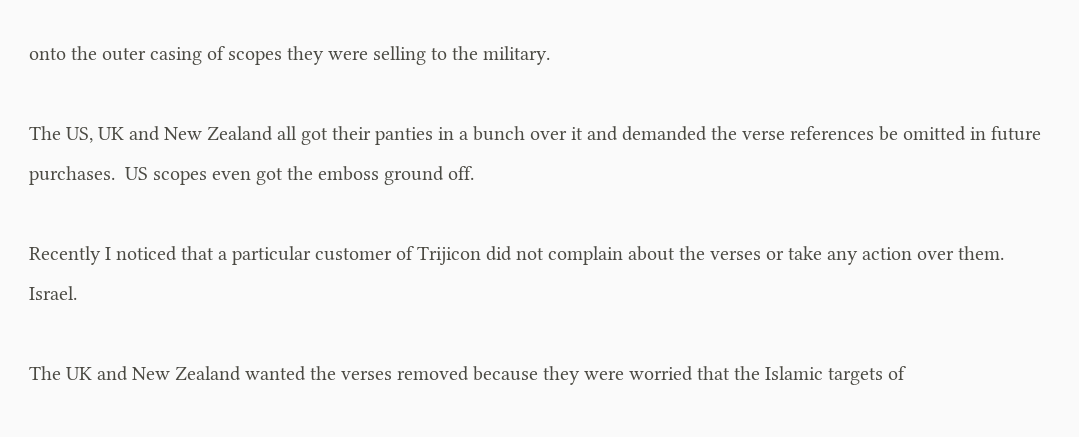onto the outer casing of scopes they were selling to the military.

The US, UK and New Zealand all got their panties in a bunch over it and demanded the verse references be omitted in future purchases.  US scopes even got the emboss ground off.

Recently I noticed that a particular customer of Trijicon did not complain about the verses or take any action over them.  Israel.

The UK and New Zealand wanted the verses removed because they were worried that the Islamic targets of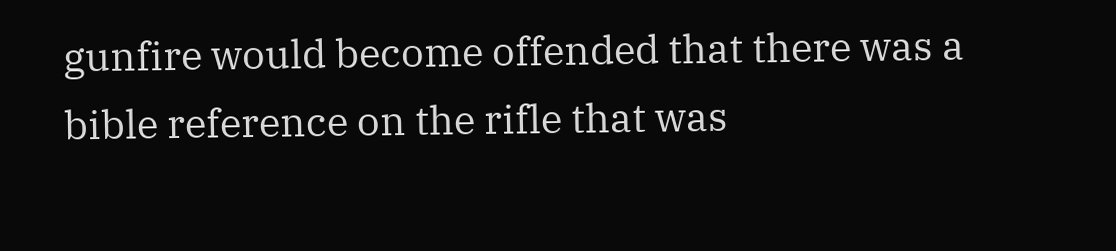gunfire would become offended that there was a bible reference on the rifle that was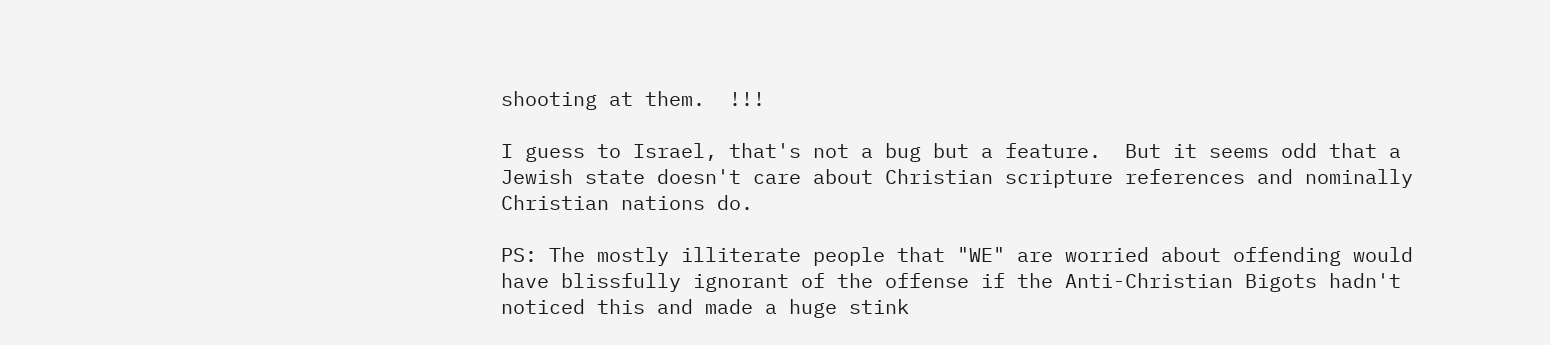shooting at them.  !!!

I guess to Israel, that's not a bug but a feature.  But it seems odd that a Jewish state doesn't care about Christian scripture references and nominally Christian nations do.

PS: The mostly illiterate people that "WE" are worried about offending would have blissfully ignorant of the offense if the Anti-Christian Bigots hadn't noticed this and made a huge stink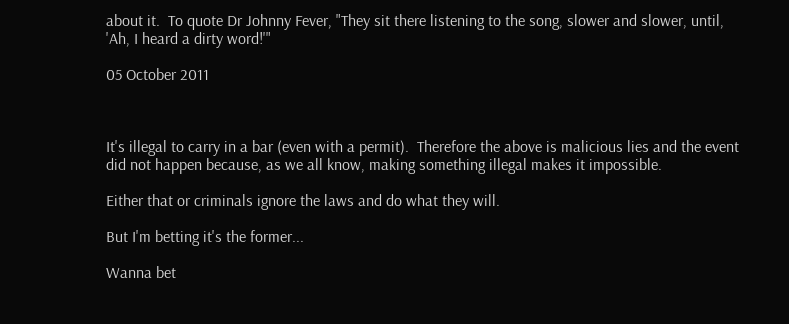about it.  To quote Dr Johnny Fever, "They sit there listening to the song, slower and slower, until, 'Ah, I heard a dirty word!'"

05 October 2011



It's illegal to carry in a bar (even with a permit).  Therefore the above is malicious lies and the event did not happen because, as we all know, making something illegal makes it impossible.

Either that or criminals ignore the laws and do what they will.

But I'm betting it's the former...

Wanna bet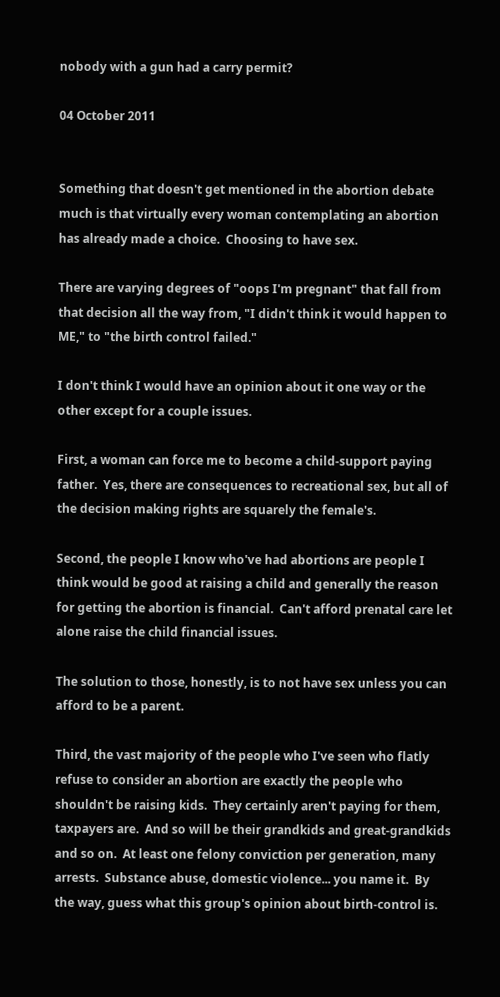nobody with a gun had a carry permit?

04 October 2011


Something that doesn't get mentioned in the abortion debate much is that virtually every woman contemplating an abortion has already made a choice.  Choosing to have sex.

There are varying degrees of "oops I'm pregnant" that fall from that decision all the way from, "I didn't think it would happen to ME," to "the birth control failed."

I don't think I would have an opinion about it one way or the other except for a couple issues.

First, a woman can force me to become a child-support paying father.  Yes, there are consequences to recreational sex, but all of the decision making rights are squarely the female's.

Second, the people I know who've had abortions are people I think would be good at raising a child and generally the reason for getting the abortion is financial.  Can't afford prenatal care let alone raise the child financial issues.

The solution to those, honestly, is to not have sex unless you can afford to be a parent.

Third, the vast majority of the people who I've seen who flatly refuse to consider an abortion are exactly the people who shouldn't be raising kids.  They certainly aren't paying for them, taxpayers are.  And so will be their grandkids and great-grandkids and so on.  At least one felony conviction per generation, many arrests.  Substance abuse, domestic violence... you name it.  By the way, guess what this group's opinion about birth-control is.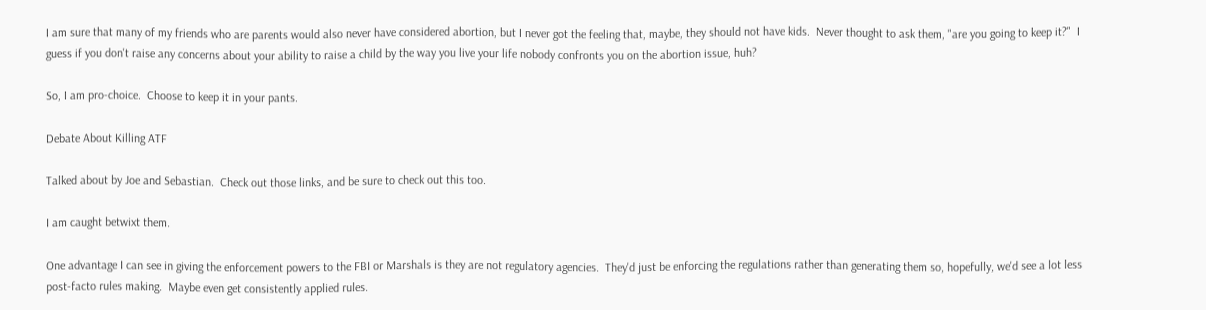I am sure that many of my friends who are parents would also never have considered abortion, but I never got the feeling that, maybe, they should not have kids.  Never thought to ask them, "are you going to keep it?"  I guess if you don't raise any concerns about your ability to raise a child by the way you live your life nobody confronts you on the abortion issue, huh?

So, I am pro-choice.  Choose to keep it in your pants.

Debate About Killing ATF

Talked about by Joe and Sebastian.  Check out those links, and be sure to check out this too.

I am caught betwixt them.

One advantage I can see in giving the enforcement powers to the FBI or Marshals is they are not regulatory agencies.  They'd just be enforcing the regulations rather than generating them so, hopefully, we'd see a lot less post-facto rules making.  Maybe even get consistently applied rules.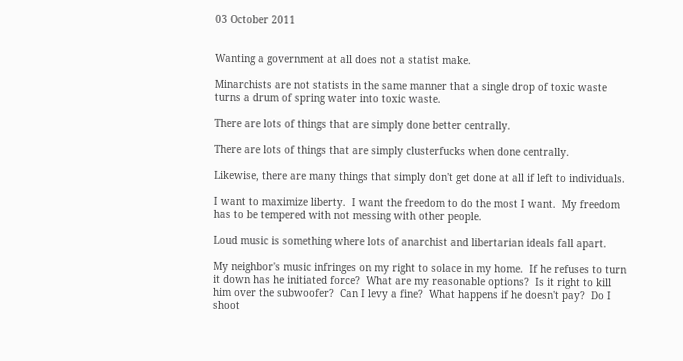03 October 2011


Wanting a government at all does not a statist make.

Minarchists are not statists in the same manner that a single drop of toxic waste turns a drum of spring water into toxic waste.

There are lots of things that are simply done better centrally.

There are lots of things that are simply clusterfucks when done centrally.

Likewise, there are many things that simply don't get done at all if left to individuals.

I want to maximize liberty.  I want the freedom to do the most I want.  My freedom has to be tempered with not messing with other people.

Loud music is something where lots of anarchist and libertarian ideals fall apart.

My neighbor's music infringes on my right to solace in my home.  If he refuses to turn it down has he initiated force?  What are my reasonable options?  Is it right to kill him over the subwoofer?  Can I levy a fine?  What happens if he doesn't pay?  Do I shoot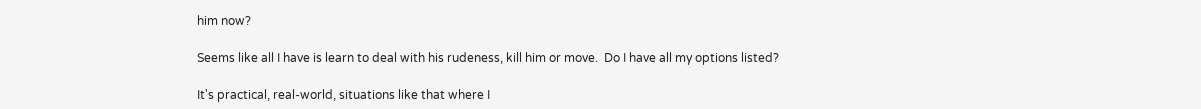him now?

Seems like all I have is learn to deal with his rudeness, kill him or move.  Do I have all my options listed?

It's practical, real-world, situations like that where I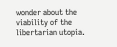wonder about the viability of the libertarian utopia.